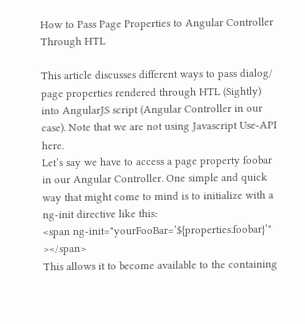How to Pass Page Properties to Angular Controller Through HTL

This article discusses different ways to pass dialog/ page properties rendered through HTL (Sightly) into AngularJS script (Angular Controller in our case). Note that we are not using Javascript Use-API here.
Let’s say we have to access a page property foobar in our Angular Controller. One simple and quick way that might come to mind is to initialize with a ng-init directive like this:
<span ng-init="yourFooBar=’${properties.foobar}’" ></span>
This allows it to become available to the containing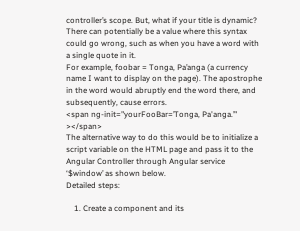controller’s scope. But, what if your title is dynamic? There can potentially be a value where this syntax could go wrong, such as when you have a word with a single quote in it.
For example, foobar = Tonga, Pa’anga (a currency name I want to display on the page). The apostrophe in the word would abruptly end the word there, and subsequently, cause errors.
<span ng-init="yourFooBar=’Tonga, Pa'anga.’" ></span>
The alternative way to do this would be to initialize a script variable on the HTML page and pass it to the Angular Controller through Angular service ‘$window’ as shown below.
Detailed steps:

    1. Create a component and its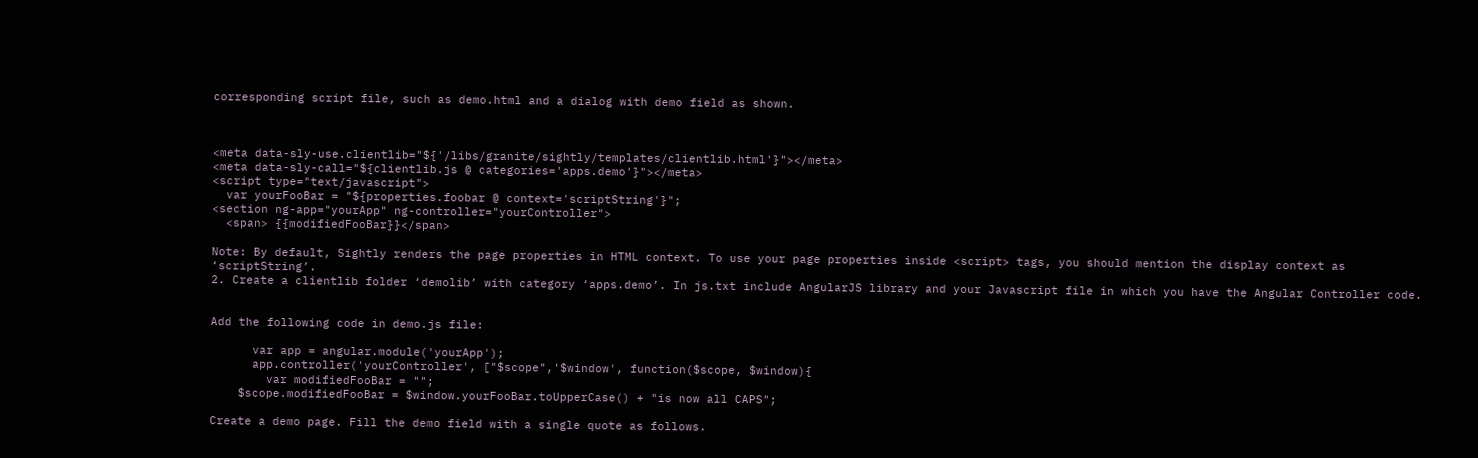corresponding script file, such as demo.html and a dialog with demo field as shown.



<meta data-sly-use.clientlib="${'/libs/granite/sightly/templates/clientlib.html'}"></meta>
<meta data-sly-call="${clientlib.js @ categories='apps.demo'}"></meta>
<script type="text/javascript">
  var yourFooBar = "${properties.foobar @ context='scriptString'}";
<section ng-app="yourApp" ng-controller="yourController">
  <span> {{modifiedFooBar}}</span>

Note: By default, Sightly renders the page properties in HTML context. To use your page properties inside <script> tags, you should mention the display context as ‘scriptString’.
2. Create a clientlib folder ‘demolib’ with category ‘apps.demo’. In js.txt include AngularJS library and your Javascript file in which you have the Angular Controller code.


Add the following code in demo.js file:

      var app = angular.module('yourApp');
      app.controller('yourController', ["$scope",'$window', function($scope, $window){
        var modifiedFooBar = "";
    $scope.modifiedFooBar = $window.yourFooBar.toUpperCase() + "is now all CAPS";

Create a demo page. Fill the demo field with a single quote as follows.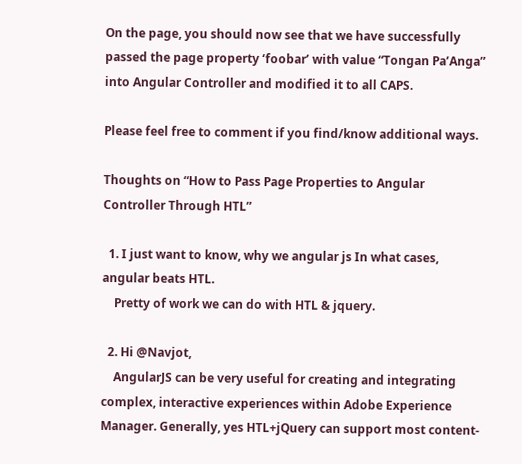On the page, you should now see that we have successfully passed the page property ‘foobar’ with value “Tongan Pa’Anga” into Angular Controller and modified it to all CAPS.

Please feel free to comment if you find/know additional ways.

Thoughts on “How to Pass Page Properties to Angular Controller Through HTL”

  1. I just want to know, why we angular js In what cases, angular beats HTL.
    Pretty of work we can do with HTL & jquery.

  2. Hi @Navjot,
    AngularJS can be very useful for creating and integrating complex, interactive experiences within Adobe Experience Manager. Generally, yes HTL+jQuery can support most content-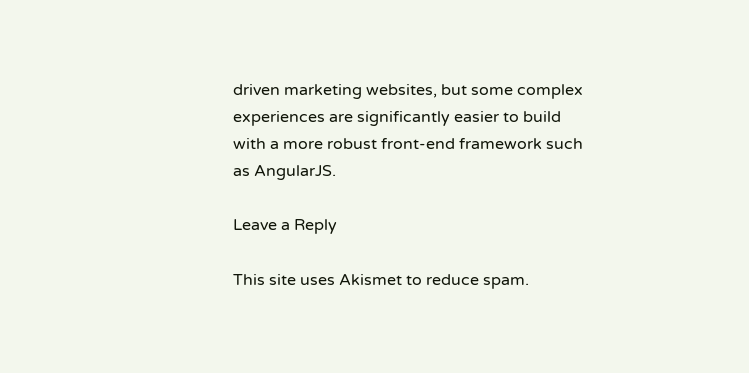driven marketing websites, but some complex experiences are significantly easier to build with a more robust front-end framework such as AngularJS.

Leave a Reply

This site uses Akismet to reduce spam.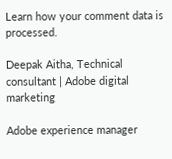Learn how your comment data is processed.

Deepak Aitha, Technical consultant | Adobe digital marketing

Adobe experience manager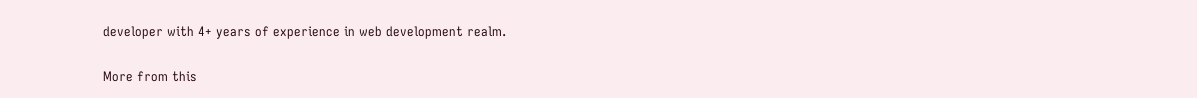developer with 4+ years of experience in web development realm.

More from this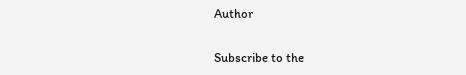Author

Subscribe to the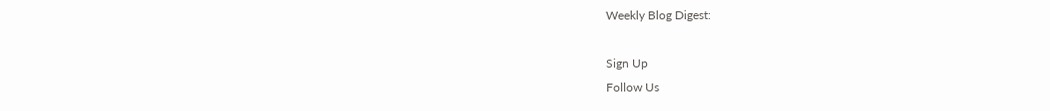Weekly Blog Digest:

Sign Up
Follow Us